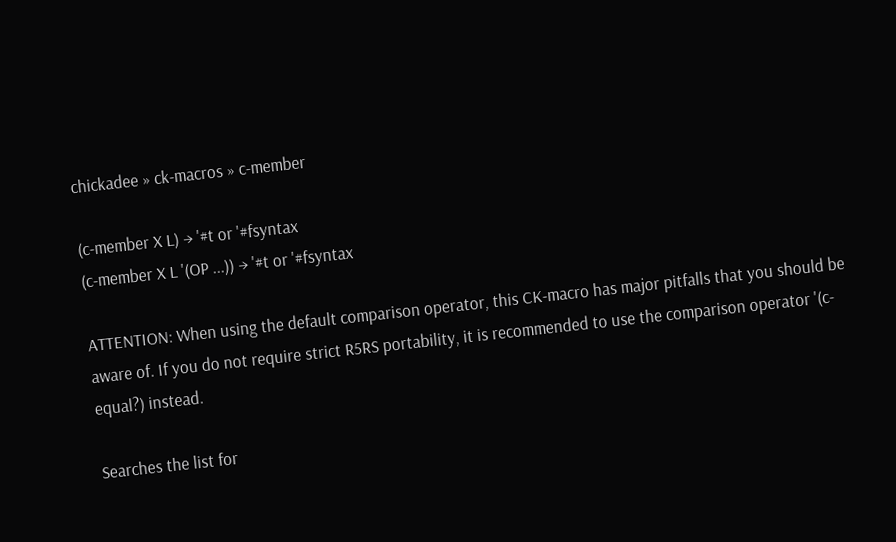chickadee » ck-macros » c-member

(c-member X L) → '#t or '#fsyntax
(c-member X L '(OP ...)) → '#t or '#fsyntax

ATTENTION: When using the default comparison operator, this CK-macro has major pitfalls that you should be aware of. If you do not require strict R5RS portability, it is recommended to use the comparison operator '(c-equal?) instead.

Searches the list for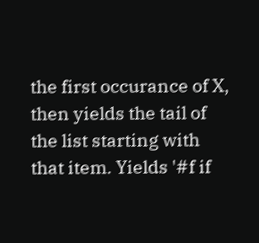the first occurance of X, then yields the tail of the list starting with that item. Yields '#f if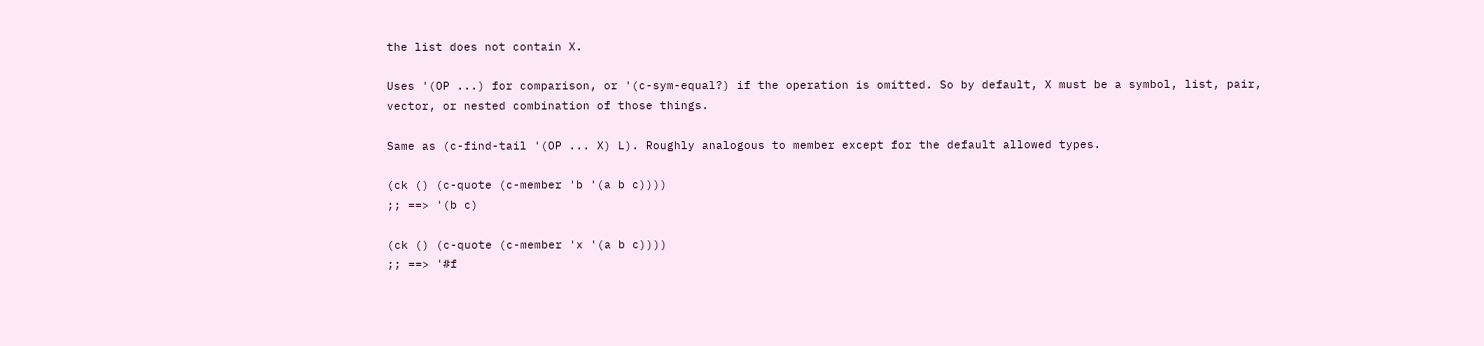the list does not contain X.

Uses '(OP ...) for comparison, or '(c-sym-equal?) if the operation is omitted. So by default, X must be a symbol, list, pair, vector, or nested combination of those things.

Same as (c-find-tail '(OP ... X) L). Roughly analogous to member except for the default allowed types.

(ck () (c-quote (c-member 'b '(a b c))))
;; ==> '(b c)

(ck () (c-quote (c-member 'x '(a b c))))
;; ==> '#f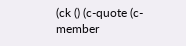(ck () (c-quote (c-member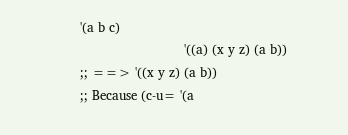'(a b c)
                          '((a) (x y z) (a b))
;; ==> '((x y z) (a b))
;; Because (c-u= '(a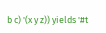b c) '(x y z)) yields '#t